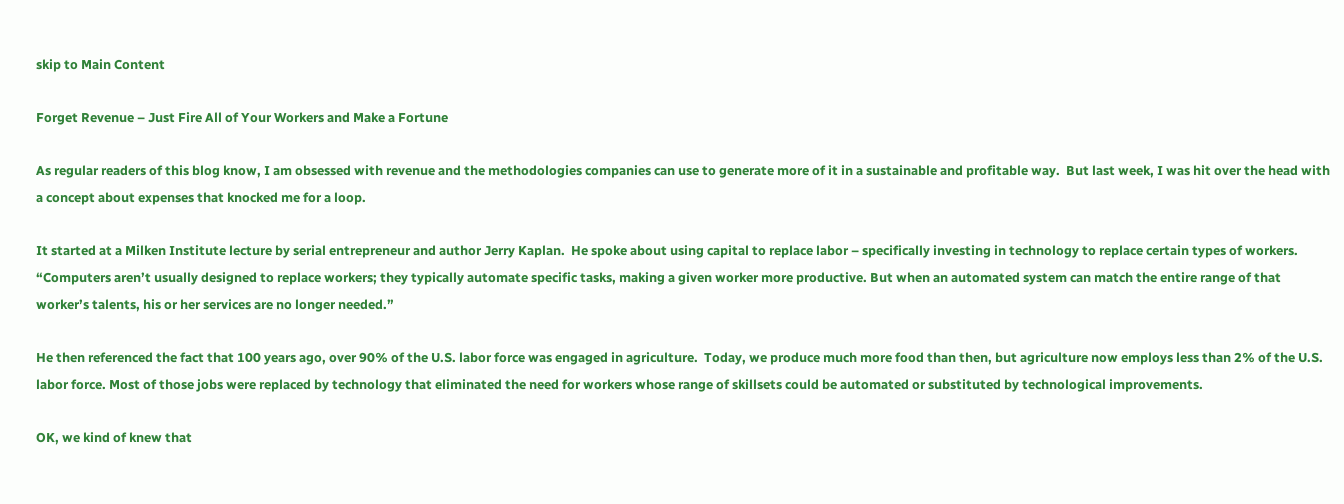skip to Main Content

Forget Revenue – Just Fire All of Your Workers and Make a Fortune

As regular readers of this blog know, I am obsessed with revenue and the methodologies companies can use to generate more of it in a sustainable and profitable way.  But last week, I was hit over the head with a concept about expenses that knocked me for a loop.

It started at a Milken Institute lecture by serial entrepreneur and author Jerry Kaplan.  He spoke about using capital to replace labor – specifically investing in technology to replace certain types of workers.  “Computers aren’t usually designed to replace workers; they typically automate specific tasks, making a given worker more productive. But when an automated system can match the entire range of that worker’s talents, his or her services are no longer needed.”

He then referenced the fact that 100 years ago, over 90% of the U.S. labor force was engaged in agriculture.  Today, we produce much more food than then, but agriculture now employs less than 2% of the U.S. labor force. Most of those jobs were replaced by technology that eliminated the need for workers whose range of skillsets could be automated or substituted by technological improvements.

OK, we kind of knew that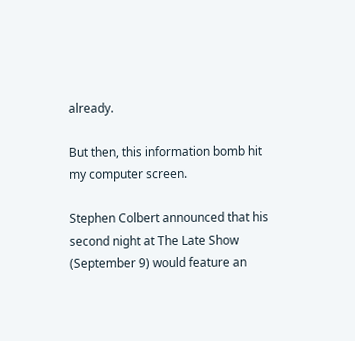already.

But then, this information bomb hit my computer screen.

Stephen Colbert announced that his second night at The Late Show (September 9) would feature an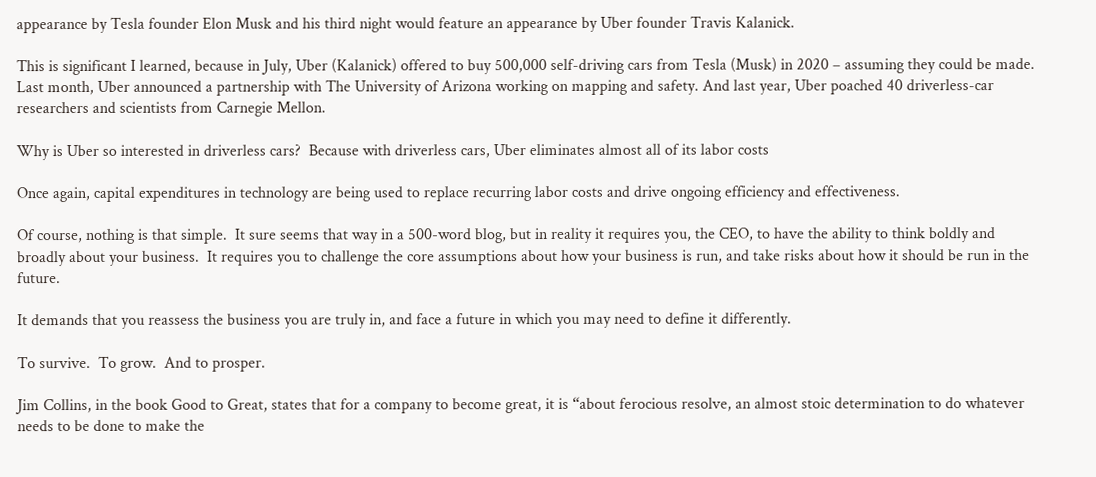appearance by Tesla founder Elon Musk and his third night would feature an appearance by Uber founder Travis Kalanick.

This is significant I learned, because in July, Uber (Kalanick) offered to buy 500,000 self-driving cars from Tesla (Musk) in 2020 – assuming they could be made.  Last month, Uber announced a partnership with The University of Arizona working on mapping and safety. And last year, Uber poached 40 driverless-car researchers and scientists from Carnegie Mellon.

Why is Uber so interested in driverless cars?  Because with driverless cars, Uber eliminates almost all of its labor costs

Once again, capital expenditures in technology are being used to replace recurring labor costs and drive ongoing efficiency and effectiveness.

Of course, nothing is that simple.  It sure seems that way in a 500-word blog, but in reality it requires you, the CEO, to have the ability to think boldly and broadly about your business.  It requires you to challenge the core assumptions about how your business is run, and take risks about how it should be run in the future.

It demands that you reassess the business you are truly in, and face a future in which you may need to define it differently.

To survive.  To grow.  And to prosper.

Jim Collins, in the book Good to Great, states that for a company to become great, it is “about ferocious resolve, an almost stoic determination to do whatever needs to be done to make the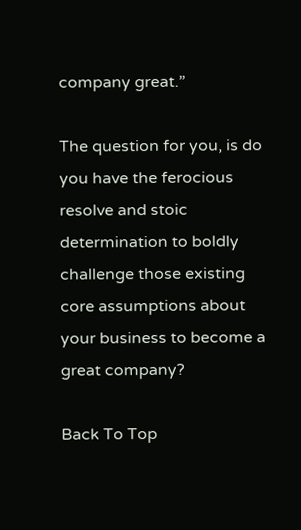company great.”

The question for you, is do you have the ferocious resolve and stoic determination to boldly challenge those existing core assumptions about your business to become a great company?

Back To Top